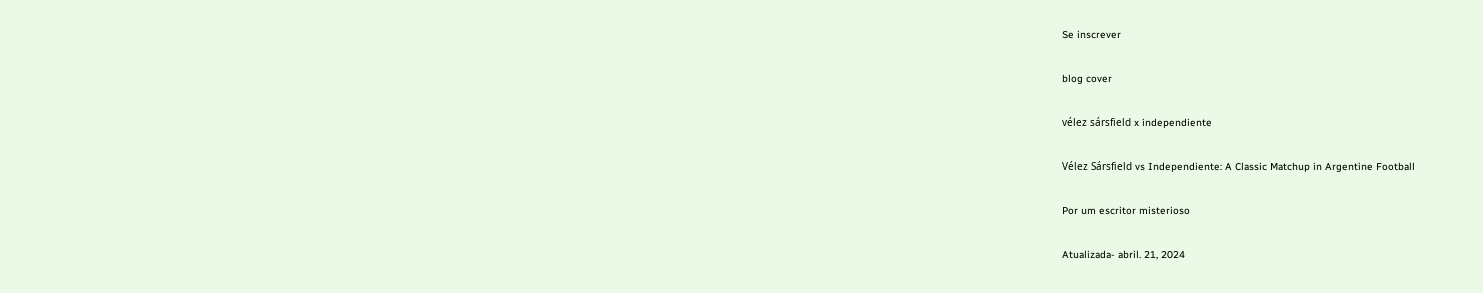Se inscrever

blog cover

vélez sársfield x independiente

Vélez Sársfield vs Independiente: A Classic Matchup in Argentine Football

Por um escritor misterioso

Atualizada- abril. 21, 2024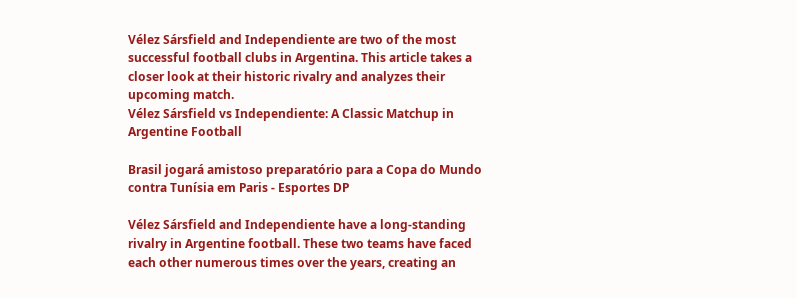Vélez Sársfield and Independiente are two of the most successful football clubs in Argentina. This article takes a closer look at their historic rivalry and analyzes their upcoming match.
Vélez Sársfield vs Independiente: A Classic Matchup in Argentine Football

Brasil jogará amistoso preparatório para a Copa do Mundo contra Tunísia em Paris - Esportes DP

Vélez Sársfield and Independiente have a long-standing rivalry in Argentine football. These two teams have faced each other numerous times over the years, creating an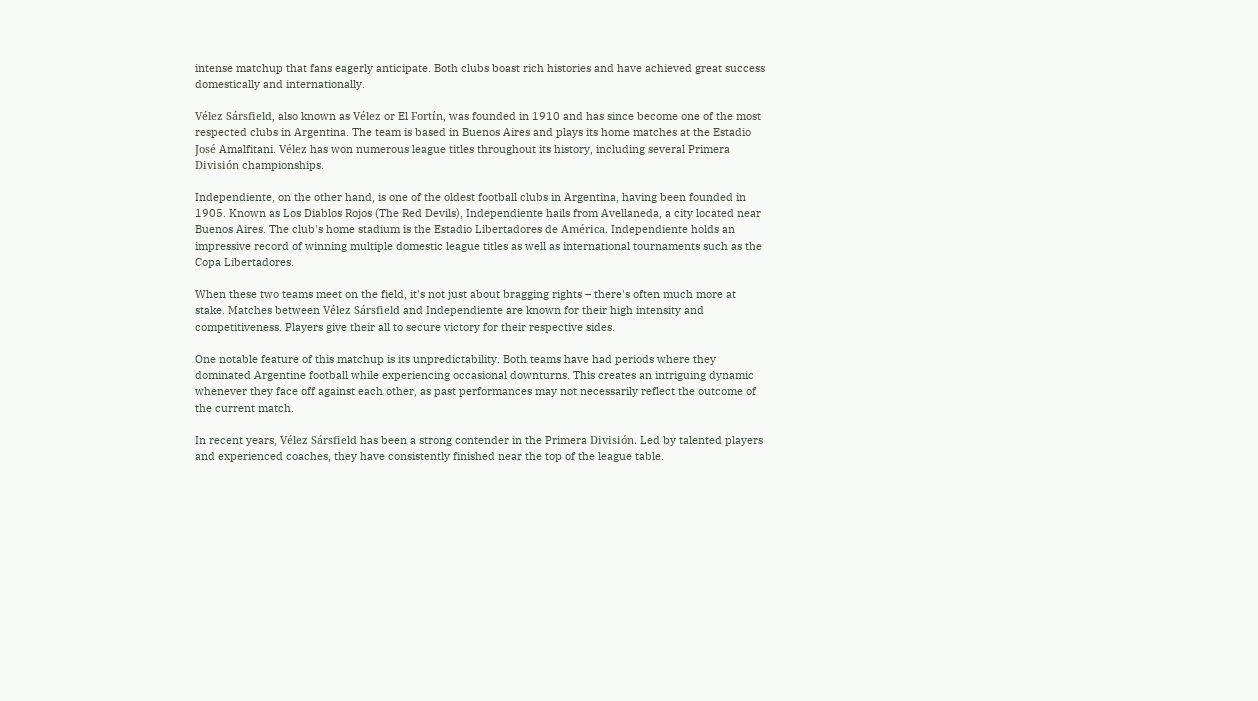intense matchup that fans eagerly anticipate. Both clubs boast rich histories and have achieved great success domestically and internationally.

Vélez Sársfield, also known as Vélez or El Fortín, was founded in 1910 and has since become one of the most respected clubs in Argentina. The team is based in Buenos Aires and plays its home matches at the Estadio José Amalfitani. Vélez has won numerous league titles throughout its history, including several Primera División championships.

Independiente, on the other hand, is one of the oldest football clubs in Argentina, having been founded in 1905. Known as Los Diablos Rojos (The Red Devils), Independiente hails from Avellaneda, a city located near Buenos Aires. The club's home stadium is the Estadio Libertadores de América. Independiente holds an impressive record of winning multiple domestic league titles as well as international tournaments such as the Copa Libertadores.

When these two teams meet on the field, it's not just about bragging rights – there's often much more at stake. Matches between Vélez Sársfield and Independiente are known for their high intensity and competitiveness. Players give their all to secure victory for their respective sides.

One notable feature of this matchup is its unpredictability. Both teams have had periods where they dominated Argentine football while experiencing occasional downturns. This creates an intriguing dynamic whenever they face off against each other, as past performances may not necessarily reflect the outcome of the current match.

In recent years, Vélez Sársfield has been a strong contender in the Primera División. Led by talented players and experienced coaches, they have consistently finished near the top of the league table.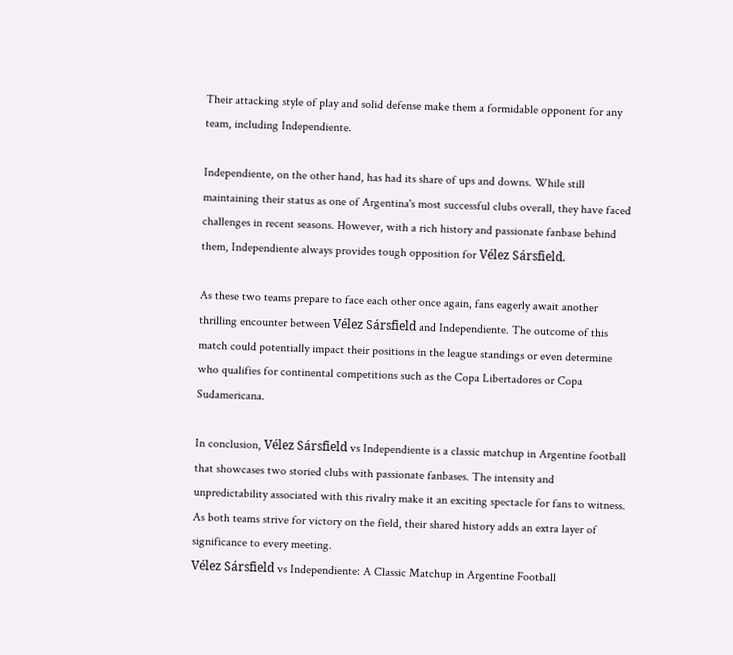Their attacking style of play and solid defense make them a formidable opponent for any team, including Independiente.

Independiente, on the other hand, has had its share of ups and downs. While still maintaining their status as one of Argentina's most successful clubs overall, they have faced challenges in recent seasons. However, with a rich history and passionate fanbase behind them, Independiente always provides tough opposition for Vélez Sársfield.

As these two teams prepare to face each other once again, fans eagerly await another thrilling encounter between Vélez Sársfield and Independiente. The outcome of this match could potentially impact their positions in the league standings or even determine who qualifies for continental competitions such as the Copa Libertadores or Copa Sudamericana.

In conclusion, Vélez Sársfield vs Independiente is a classic matchup in Argentine football that showcases two storied clubs with passionate fanbases. The intensity and unpredictability associated with this rivalry make it an exciting spectacle for fans to witness. As both teams strive for victory on the field, their shared history adds an extra layer of significance to every meeting.
Vélez Sársfield vs Independiente: A Classic Matchup in Argentine Football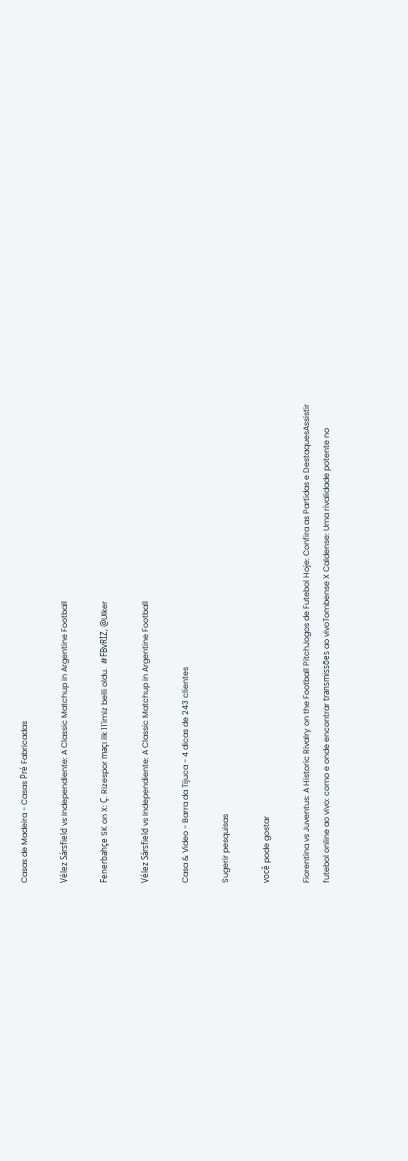Casas de Madeira - Casas Pré Fabricadas

Vélez Sársfield vs Independiente: A Classic Matchup in Argentine Football

Fenerbahçe SK on X: Ç. Rizespor maçı ilk 11'imiz belli oldu.  #FBvRİZ, @Ulker

Vélez Sársfield vs Independiente: A Classic Matchup in Argentine Football

Casa & Video - Barra da Tijuca - 4 dicas de 243 clientes

Sugerir pesquisas

você pode gostar

Fiorentina vs Juventus: A Historic Rivalry on the Football PitchJogos de Futebol Hoje: Confira as Partidas e DestaquesAssistir futebol online ao vivo: como e onde encontrar transmissões ao vivoTombense X Caldense: Uma rivalidade potente no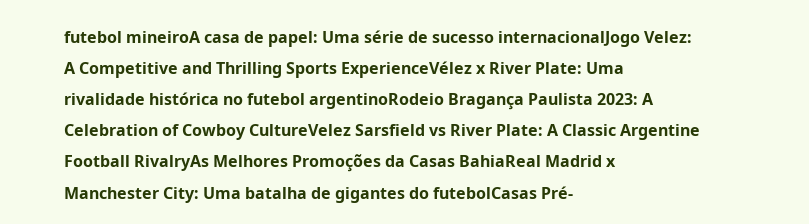futebol mineiroA casa de papel: Uma série de sucesso internacionalJogo Velez: A Competitive and Thrilling Sports ExperienceVélez x River Plate: Uma rivalidade histórica no futebol argentinoRodeio Bragança Paulista 2023: A Celebration of Cowboy CultureVelez Sarsfield vs River Plate: A Classic Argentine Football RivalryAs Melhores Promoções da Casas BahiaReal Madrid x Manchester City: Uma batalha de gigantes do futebolCasas Pré-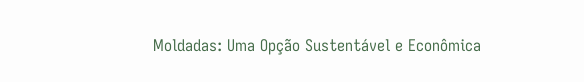Moldadas: Uma Opção Sustentável e Econômica